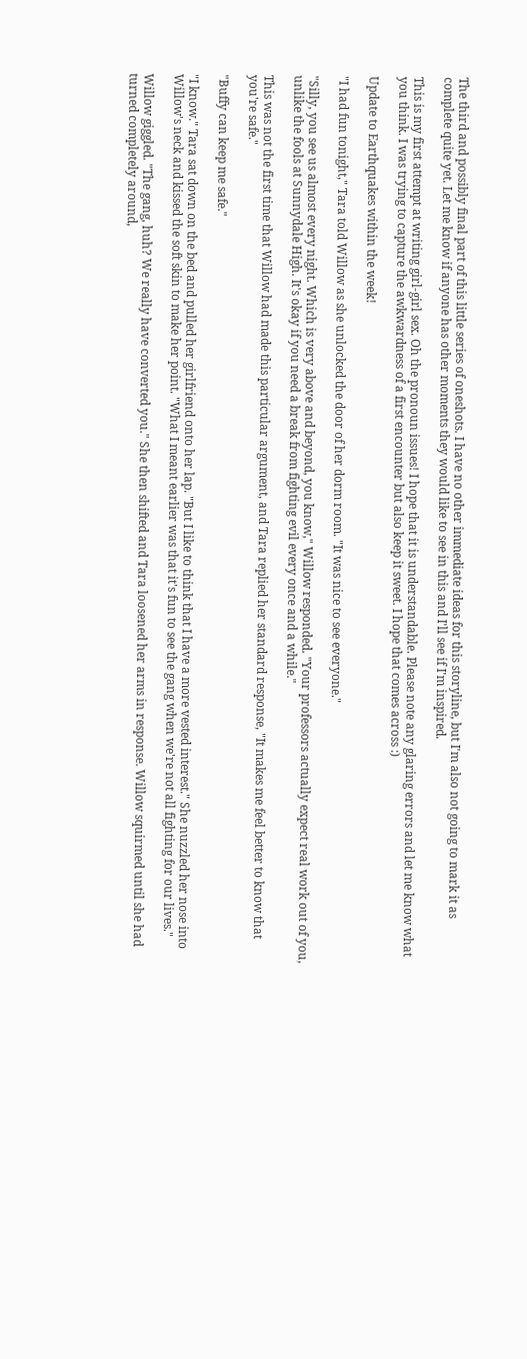The third and possibly final part of this little series of oneshots. I have no other immediate ideas for this storyline, but I'm also not going to mark it as complete quite yet. Let me know if anyone has other moments they would like to see in this and I'll see if I'm inspired.

This is my first attempt at writing girl-girl sex. Oh the pronoun issues! I hope that it is understandable. Please note any glaring errors and let me know what you think. I was trying to capture the awkwardness of a first encounter but also keep it sweet. I hope that comes across :)

Update to Earthquakes within the week!

"I had fun tonight," Tara told Willow as she unlocked the door of her dorm room. "It was nice to see everyone."

"Silly, you see us almost every night. Which is very above and beyond, you know," Willow responded. "Your professors actually expect real work out of you, unlike the fools at Sunnydale High. It's okay if you need a break from fighting evil every once and a while."

This was not the first time that Willow had made this particular argument, and Tara replied her standard response, "It makes me feel better to know that you're safe."

"Buffy can keep me safe."

"I know." Tara sat down on the bed and pulled her girlfriend onto her lap. "But I like to think that I have a more vested interest." She nuzzled her nose into Willow's neck and kissed the soft skin to make her point. "What I meant earlier was that it's fun to see the gang when we're not all fighting for our lives."

Willow giggled. "The gang, huh? We really have converted you." She then shifted and Tara loosened her arms in response. Willow squirmed until she had turned completely around,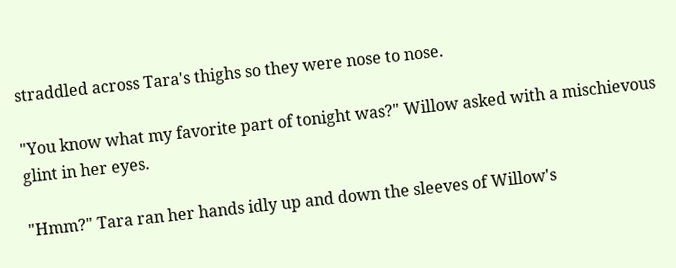straddled across Tara's thighs so they were nose to nose.

"You know what my favorite part of tonight was?" Willow asked with a mischievous glint in her eyes.

"Hmm?" Tara ran her hands idly up and down the sleeves of Willow's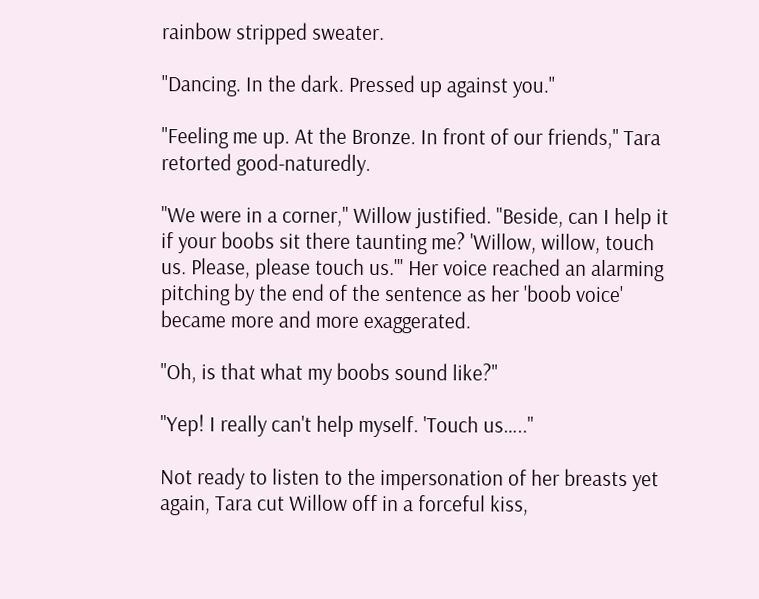rainbow stripped sweater.

"Dancing. In the dark. Pressed up against you."

"Feeling me up. At the Bronze. In front of our friends," Tara retorted good-naturedly.

"We were in a corner," Willow justified. "Beside, can I help it if your boobs sit there taunting me? 'Willow, willow, touch us. Please, please touch us.'" Her voice reached an alarming pitching by the end of the sentence as her 'boob voice' became more and more exaggerated.

"Oh, is that what my boobs sound like?"

"Yep! I really can't help myself. 'Touch us….."

Not ready to listen to the impersonation of her breasts yet again, Tara cut Willow off in a forceful kiss,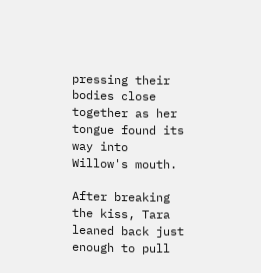pressing their bodies close together as her tongue found its way into Willow's mouth.

After breaking the kiss, Tara leaned back just enough to pull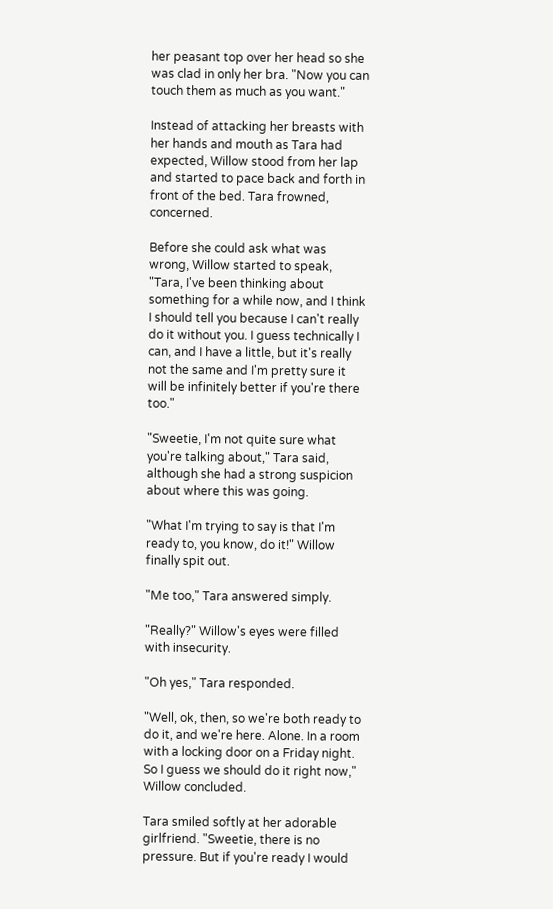her peasant top over her head so she was clad in only her bra. "Now you can touch them as much as you want."

Instead of attacking her breasts with her hands and mouth as Tara had expected, Willow stood from her lap and started to pace back and forth in front of the bed. Tara frowned, concerned.

Before she could ask what was wrong, Willow started to speak, "Tara, I've been thinking about something for a while now, and I think I should tell you because I can't really do it without you. I guess technically I can, and I have a little, but it's really not the same and I'm pretty sure it will be infinitely better if you're there too."

"Sweetie, I'm not quite sure what you're talking about," Tara said, although she had a strong suspicion about where this was going.

"What I'm trying to say is that I'm ready to, you know, do it!" Willow finally spit out.

"Me too," Tara answered simply.

"Really?" Willow's eyes were filled with insecurity.

"Oh yes," Tara responded.

"Well, ok, then, so we're both ready to do it, and we're here. Alone. In a room with a locking door on a Friday night. So I guess we should do it right now," Willow concluded.

Tara smiled softly at her adorable girlfriend. "Sweetie, there is no pressure. But if you're ready I would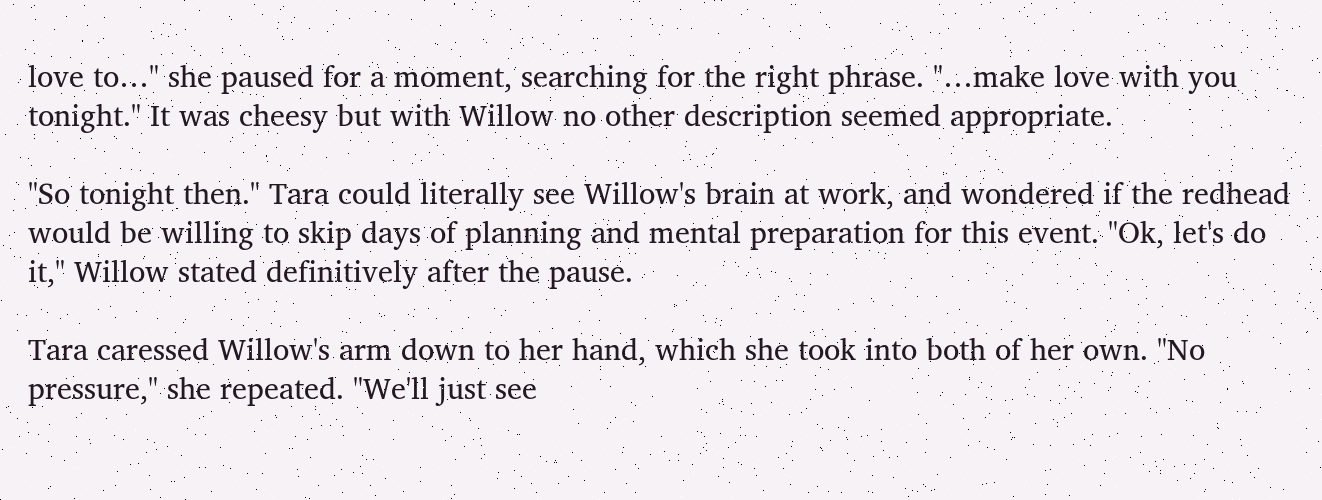love to…" she paused for a moment, searching for the right phrase. "…make love with you tonight." It was cheesy but with Willow no other description seemed appropriate.

"So tonight then." Tara could literally see Willow's brain at work, and wondered if the redhead would be willing to skip days of planning and mental preparation for this event. "Ok, let's do it," Willow stated definitively after the pause.

Tara caressed Willow's arm down to her hand, which she took into both of her own. "No pressure," she repeated. "We'll just see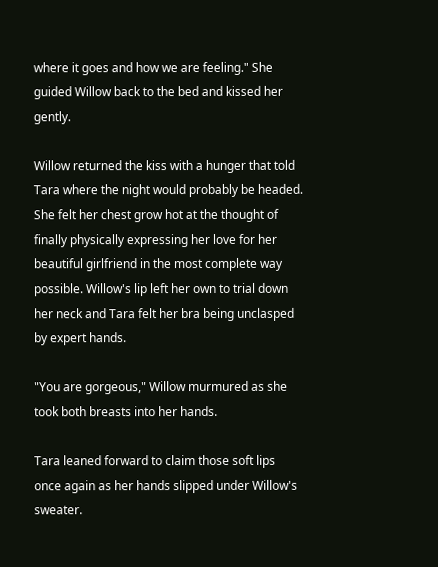where it goes and how we are feeling." She guided Willow back to the bed and kissed her gently.

Willow returned the kiss with a hunger that told Tara where the night would probably be headed. She felt her chest grow hot at the thought of finally physically expressing her love for her beautiful girlfriend in the most complete way possible. Willow's lip left her own to trial down her neck and Tara felt her bra being unclasped by expert hands.

"You are gorgeous," Willow murmured as she took both breasts into her hands.

Tara leaned forward to claim those soft lips once again as her hands slipped under Willow's sweater.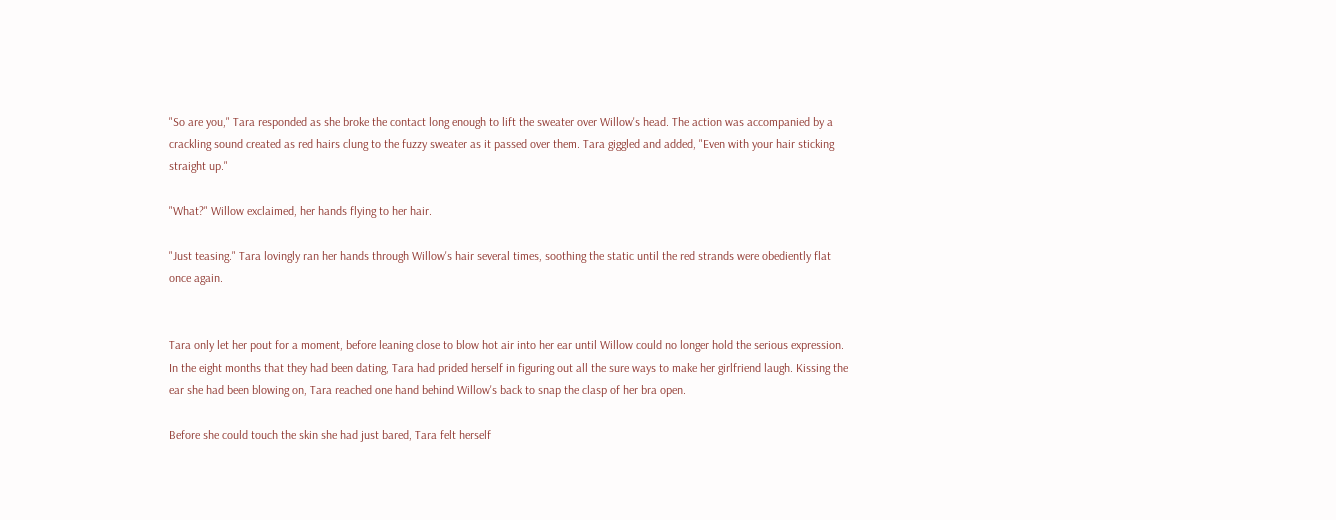"So are you," Tara responded as she broke the contact long enough to lift the sweater over Willow's head. The action was accompanied by a crackling sound created as red hairs clung to the fuzzy sweater as it passed over them. Tara giggled and added, "Even with your hair sticking straight up."

"What?" Willow exclaimed, her hands flying to her hair.

"Just teasing." Tara lovingly ran her hands through Willow's hair several times, soothing the static until the red strands were obediently flat once again.


Tara only let her pout for a moment, before leaning close to blow hot air into her ear until Willow could no longer hold the serious expression. In the eight months that they had been dating, Tara had prided herself in figuring out all the sure ways to make her girlfriend laugh. Kissing the ear she had been blowing on, Tara reached one hand behind Willow's back to snap the clasp of her bra open.

Before she could touch the skin she had just bared, Tara felt herself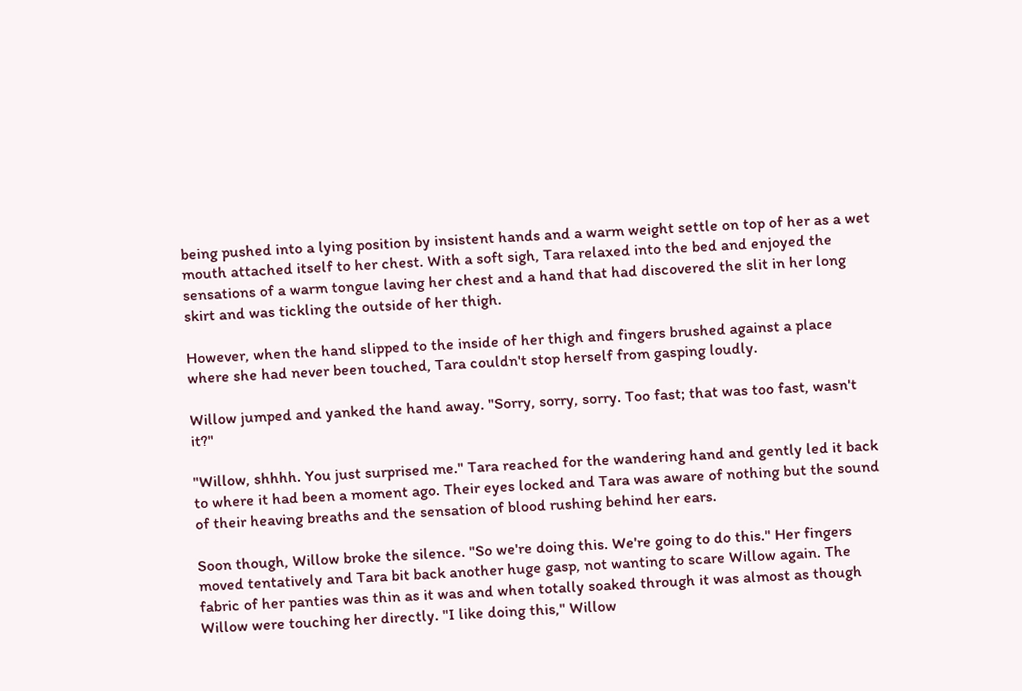being pushed into a lying position by insistent hands and a warm weight settle on top of her as a wet mouth attached itself to her chest. With a soft sigh, Tara relaxed into the bed and enjoyed the sensations of a warm tongue laving her chest and a hand that had discovered the slit in her long skirt and was tickling the outside of her thigh.

However, when the hand slipped to the inside of her thigh and fingers brushed against a place where she had never been touched, Tara couldn't stop herself from gasping loudly.

Willow jumped and yanked the hand away. "Sorry, sorry, sorry. Too fast; that was too fast, wasn't it?"

"Willow, shhhh. You just surprised me." Tara reached for the wandering hand and gently led it back to where it had been a moment ago. Their eyes locked and Tara was aware of nothing but the sound of their heaving breaths and the sensation of blood rushing behind her ears.

Soon though, Willow broke the silence. "So we're doing this. We're going to do this." Her fingers moved tentatively and Tara bit back another huge gasp, not wanting to scare Willow again. The fabric of her panties was thin as it was and when totally soaked through it was almost as though Willow were touching her directly. "I like doing this," Willow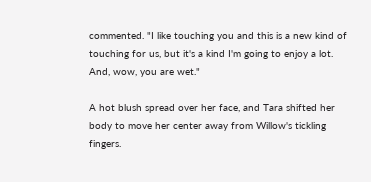commented. "I like touching you and this is a new kind of touching for us, but it's a kind I'm going to enjoy a lot. And, wow, you are wet."

A hot blush spread over her face, and Tara shifted her body to move her center away from Willow's tickling fingers.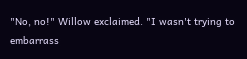"No, no!" Willow exclaimed. "I wasn't trying to embarrass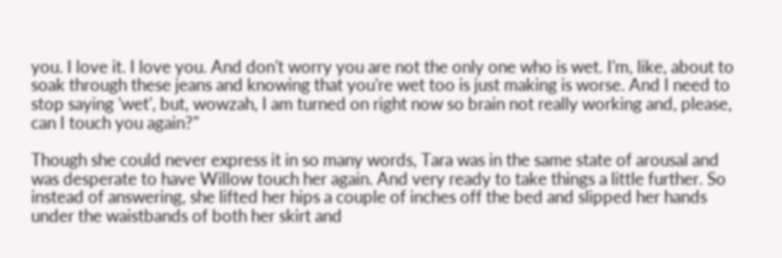you. I love it. I love you. And don't worry you are not the only one who is wet. I'm, like, about to soak through these jeans and knowing that you're wet too is just making is worse. And I need to stop saying 'wet', but, wowzah, I am turned on right now so brain not really working and, please, can I touch you again?"

Though she could never express it in so many words, Tara was in the same state of arousal and was desperate to have Willow touch her again. And very ready to take things a little further. So instead of answering, she lifted her hips a couple of inches off the bed and slipped her hands under the waistbands of both her skirt and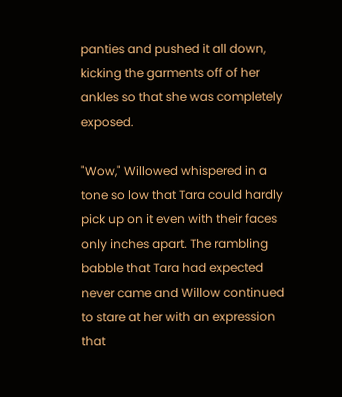panties and pushed it all down, kicking the garments off of her ankles so that she was completely exposed.

"Wow," Willowed whispered in a tone so low that Tara could hardly pick up on it even with their faces only inches apart. The rambling babble that Tara had expected never came and Willow continued to stare at her with an expression that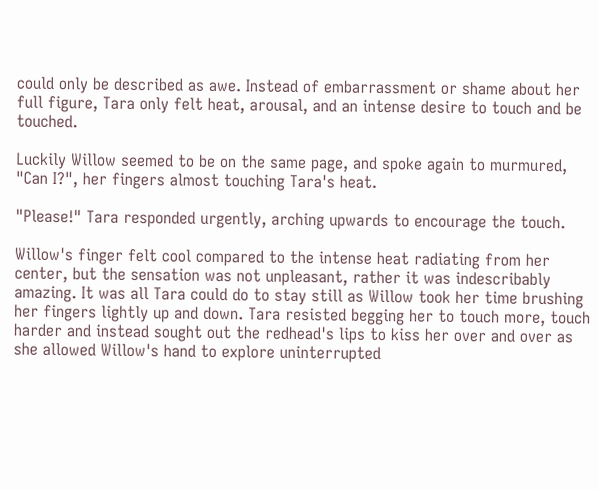could only be described as awe. Instead of embarrassment or shame about her full figure, Tara only felt heat, arousal, and an intense desire to touch and be touched.

Luckily Willow seemed to be on the same page, and spoke again to murmured, "Can I?", her fingers almost touching Tara's heat.

"Please!" Tara responded urgently, arching upwards to encourage the touch.

Willow's finger felt cool compared to the intense heat radiating from her center, but the sensation was not unpleasant, rather it was indescribably amazing. It was all Tara could do to stay still as Willow took her time brushing her fingers lightly up and down. Tara resisted begging her to touch more, touch harder and instead sought out the redhead's lips to kiss her over and over as she allowed Willow's hand to explore uninterrupted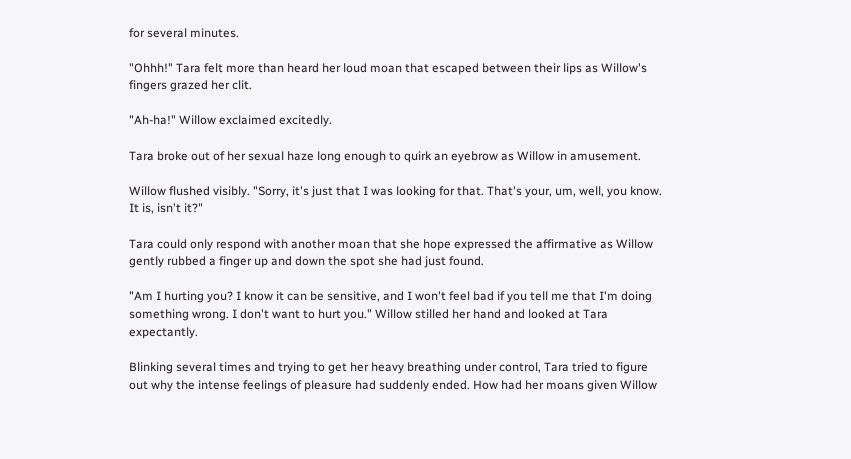for several minutes.

"Ohhh!" Tara felt more than heard her loud moan that escaped between their lips as Willow's fingers grazed her clit.

"Ah-ha!" Willow exclaimed excitedly.

Tara broke out of her sexual haze long enough to quirk an eyebrow as Willow in amusement.

Willow flushed visibly. "Sorry, it's just that I was looking for that. That's your, um, well, you know. It is, isn't it?"

Tara could only respond with another moan that she hope expressed the affirmative as Willow gently rubbed a finger up and down the spot she had just found.

"Am I hurting you? I know it can be sensitive, and I won't feel bad if you tell me that I'm doing something wrong. I don't want to hurt you." Willow stilled her hand and looked at Tara expectantly.

Blinking several times and trying to get her heavy breathing under control, Tara tried to figure out why the intense feelings of pleasure had suddenly ended. How had her moans given Willow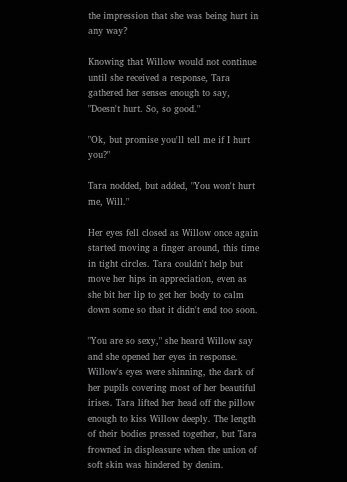the impression that she was being hurt in any way?

Knowing that Willow would not continue until she received a response, Tara gathered her senses enough to say, "Doesn't hurt. So, so good."

"Ok, but promise you'll tell me if I hurt you?"

Tara nodded, but added, "You won't hurt me, Will."

Her eyes fell closed as Willow once again started moving a finger around, this time in tight circles. Tara couldn't help but move her hips in appreciation, even as she bit her lip to get her body to calm down some so that it didn't end too soon.

"You are so sexy," she heard Willow say and she opened her eyes in response. Willow's eyes were shinning, the dark of her pupils covering most of her beautiful irises. Tara lifted her head off the pillow enough to kiss Willow deeply. The length of their bodies pressed together, but Tara frowned in displeasure when the union of soft skin was hindered by denim.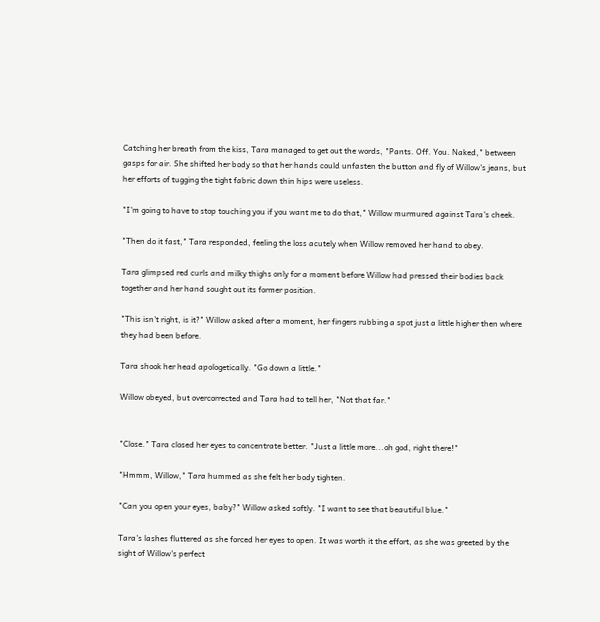Catching her breath from the kiss, Tara managed to get out the words, "Pants. Off. You. Naked," between gasps for air. She shifted her body so that her hands could unfasten the button and fly of Willow's jeans, but her efforts of tugging the tight fabric down thin hips were useless.

"I'm going to have to stop touching you if you want me to do that," Willow murmured against Tara's cheek.

"Then do it fast," Tara responded, feeling the loss acutely when Willow removed her hand to obey.

Tara glimpsed red curls and milky thighs only for a moment before Willow had pressed their bodies back together and her hand sought out its former position.

"This isn't right, is it?" Willow asked after a moment, her fingers rubbing a spot just a little higher then where they had been before.

Tara shook her head apologetically. "Go down a little."

Willow obeyed, but overcorrected and Tara had to tell her, "Not that far."


"Close." Tara closed her eyes to concentrate better. "Just a little more...oh god, right there!"

"Hmmm, Willow," Tara hummed as she felt her body tighten.

"Can you open your eyes, baby?" Willow asked softly. "I want to see that beautiful blue."

Tara's lashes fluttered as she forced her eyes to open. It was worth it the effort, as she was greeted by the sight of Willow's perfect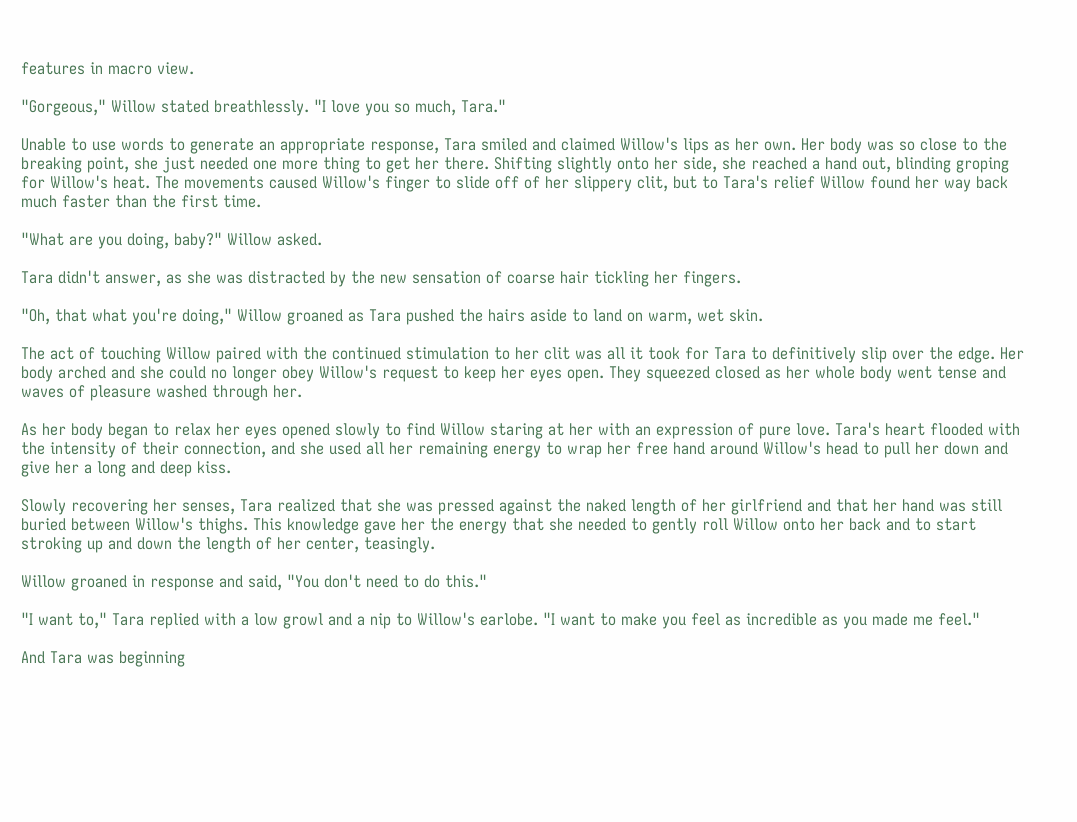features in macro view.

"Gorgeous," Willow stated breathlessly. "I love you so much, Tara."

Unable to use words to generate an appropriate response, Tara smiled and claimed Willow's lips as her own. Her body was so close to the breaking point, she just needed one more thing to get her there. Shifting slightly onto her side, she reached a hand out, blinding groping for Willow's heat. The movements caused Willow's finger to slide off of her slippery clit, but to Tara's relief Willow found her way back much faster than the first time.

"What are you doing, baby?" Willow asked.

Tara didn't answer, as she was distracted by the new sensation of coarse hair tickling her fingers.

"Oh, that what you're doing," Willow groaned as Tara pushed the hairs aside to land on warm, wet skin.

The act of touching Willow paired with the continued stimulation to her clit was all it took for Tara to definitively slip over the edge. Her body arched and she could no longer obey Willow's request to keep her eyes open. They squeezed closed as her whole body went tense and waves of pleasure washed through her.

As her body began to relax her eyes opened slowly to find Willow staring at her with an expression of pure love. Tara's heart flooded with the intensity of their connection, and she used all her remaining energy to wrap her free hand around Willow's head to pull her down and give her a long and deep kiss.

Slowly recovering her senses, Tara realized that she was pressed against the naked length of her girlfriend and that her hand was still buried between Willow's thighs. This knowledge gave her the energy that she needed to gently roll Willow onto her back and to start stroking up and down the length of her center, teasingly.

Willow groaned in response and said, "You don't need to do this."

"I want to," Tara replied with a low growl and a nip to Willow's earlobe. "I want to make you feel as incredible as you made me feel."

And Tara was beginning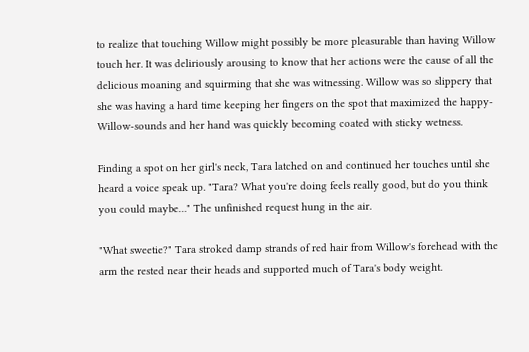to realize that touching Willow might possibly be more pleasurable than having Willow touch her. It was deliriously arousing to know that her actions were the cause of all the delicious moaning and squirming that she was witnessing. Willow was so slippery that she was having a hard time keeping her fingers on the spot that maximized the happy-Willow-sounds and her hand was quickly becoming coated with sticky wetness.

Finding a spot on her girl's neck, Tara latched on and continued her touches until she heard a voice speak up. "Tara? What you're doing feels really good, but do you think you could maybe…" The unfinished request hung in the air.

"What sweetie?" Tara stroked damp strands of red hair from Willow's forehead with the arm the rested near their heads and supported much of Tara's body weight.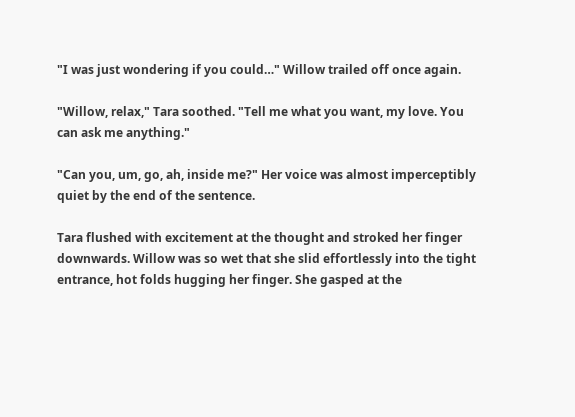"I was just wondering if you could…" Willow trailed off once again.

"Willow, relax," Tara soothed. "Tell me what you want, my love. You can ask me anything."

"Can you, um, go, ah, inside me?" Her voice was almost imperceptibly quiet by the end of the sentence.

Tara flushed with excitement at the thought and stroked her finger downwards. Willow was so wet that she slid effortlessly into the tight entrance, hot folds hugging her finger. She gasped at the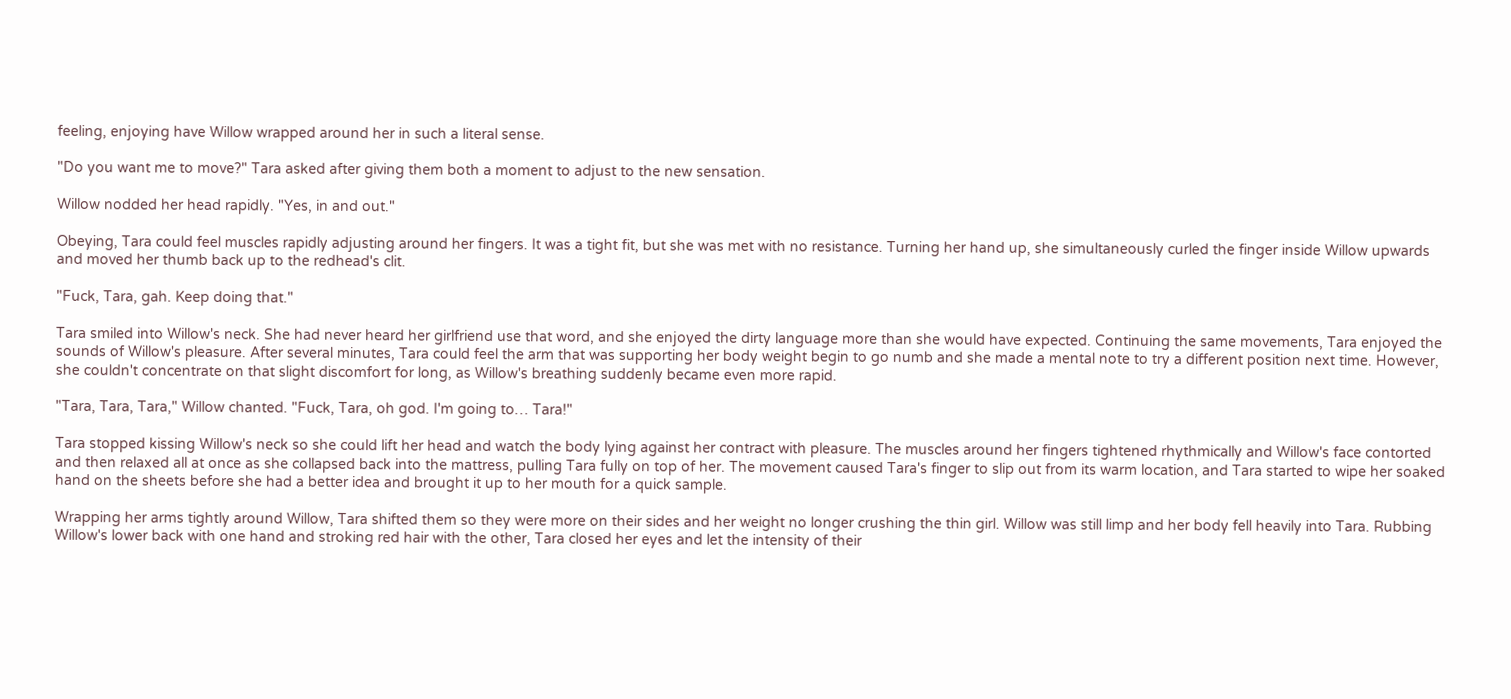feeling, enjoying have Willow wrapped around her in such a literal sense.

"Do you want me to move?" Tara asked after giving them both a moment to adjust to the new sensation.

Willow nodded her head rapidly. "Yes, in and out."

Obeying, Tara could feel muscles rapidly adjusting around her fingers. It was a tight fit, but she was met with no resistance. Turning her hand up, she simultaneously curled the finger inside Willow upwards and moved her thumb back up to the redhead's clit.

"Fuck, Tara, gah. Keep doing that."

Tara smiled into Willow's neck. She had never heard her girlfriend use that word, and she enjoyed the dirty language more than she would have expected. Continuing the same movements, Tara enjoyed the sounds of Willow's pleasure. After several minutes, Tara could feel the arm that was supporting her body weight begin to go numb and she made a mental note to try a different position next time. However, she couldn't concentrate on that slight discomfort for long, as Willow's breathing suddenly became even more rapid.

"Tara, Tara, Tara," Willow chanted. "Fuck, Tara, oh god. I'm going to… Tara!"

Tara stopped kissing Willow's neck so she could lift her head and watch the body lying against her contract with pleasure. The muscles around her fingers tightened rhythmically and Willow's face contorted and then relaxed all at once as she collapsed back into the mattress, pulling Tara fully on top of her. The movement caused Tara's finger to slip out from its warm location, and Tara started to wipe her soaked hand on the sheets before she had a better idea and brought it up to her mouth for a quick sample.

Wrapping her arms tightly around Willow, Tara shifted them so they were more on their sides and her weight no longer crushing the thin girl. Willow was still limp and her body fell heavily into Tara. Rubbing Willow's lower back with one hand and stroking red hair with the other, Tara closed her eyes and let the intensity of their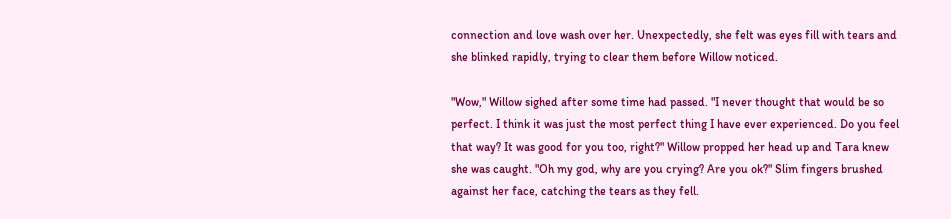connection and love wash over her. Unexpectedly, she felt was eyes fill with tears and she blinked rapidly, trying to clear them before Willow noticed.

"Wow," Willow sighed after some time had passed. "I never thought that would be so perfect. I think it was just the most perfect thing I have ever experienced. Do you feel that way? It was good for you too, right?" Willow propped her head up and Tara knew she was caught. "Oh my god, why are you crying? Are you ok?" Slim fingers brushed against her face, catching the tears as they fell.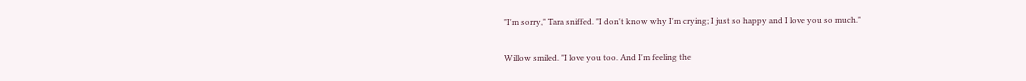"I'm sorry," Tara sniffed. "I don't know why I'm crying; I just so happy and I love you so much."

Willow smiled. "I love you too. And I'm feeling the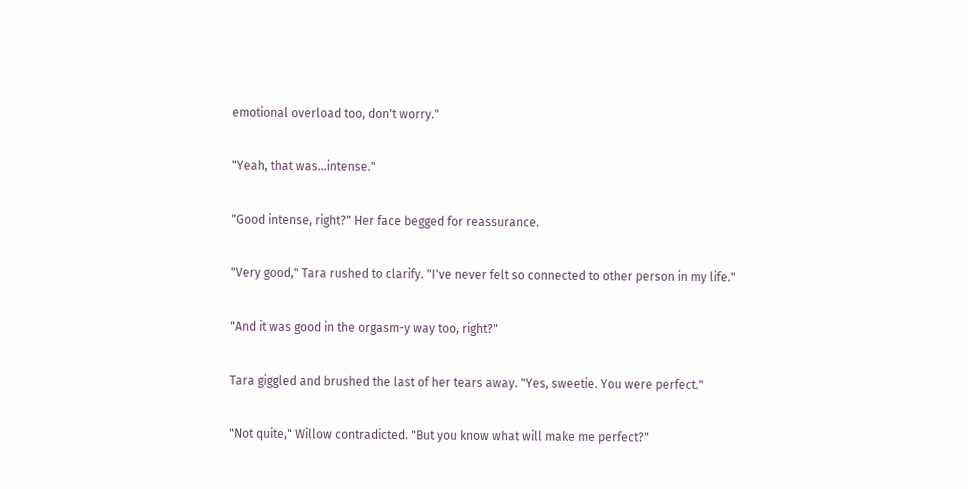emotional overload too, don't worry."

"Yeah, that was…intense."

"Good intense, right?" Her face begged for reassurance.

"Very good," Tara rushed to clarify. "I've never felt so connected to other person in my life."

"And it was good in the orgasm-y way too, right?"

Tara giggled and brushed the last of her tears away. "Yes, sweetie. You were perfect."

"Not quite," Willow contradicted. "But you know what will make me perfect?"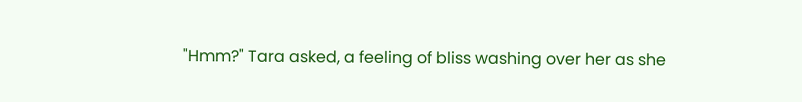"Hmm?" Tara asked, a feeling of bliss washing over her as she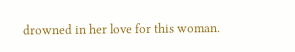drowned in her love for this woman.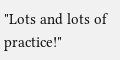"Lots and lots of practice!"